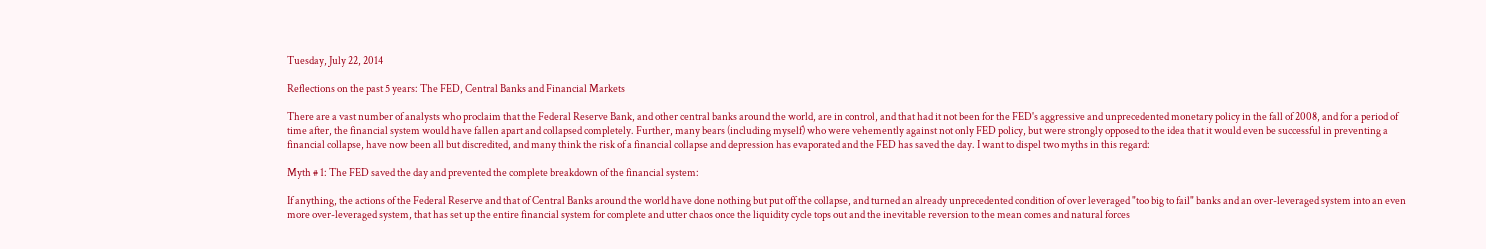Tuesday, July 22, 2014

Reflections on the past 5 years: The FED, Central Banks and Financial Markets

There are a vast number of analysts who proclaim that the Federal Reserve Bank, and other central banks around the world, are in control, and that had it not been for the FED's aggressive and unprecedented monetary policy in the fall of 2008, and for a period of time after, the financial system would have fallen apart and collapsed completely. Further, many bears (including myself) who were vehemently against not only FED policy, but were strongly opposed to the idea that it would even be successful in preventing a financial collapse, have now been all but discredited, and many think the risk of a financial collapse and depression has evaporated and the FED has saved the day. I want to dispel two myths in this regard:

Myth # 1: The FED saved the day and prevented the complete breakdown of the financial system:

If anything, the actions of the Federal Reserve and that of Central Banks around the world have done nothing but put off the collapse, and turned an already unprecedented condition of over leveraged "too big to fail" banks and an over-leveraged system into an even more over-leveraged system, that has set up the entire financial system for complete and utter chaos once the liquidity cycle tops out and the inevitable reversion to the mean comes and natural forces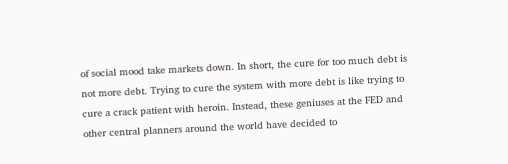of social mood take markets down. In short, the cure for too much debt is not more debt. Trying to cure the system with more debt is like trying to cure a crack patient with heroin. Instead, these geniuses at the FED and other central planners around the world have decided to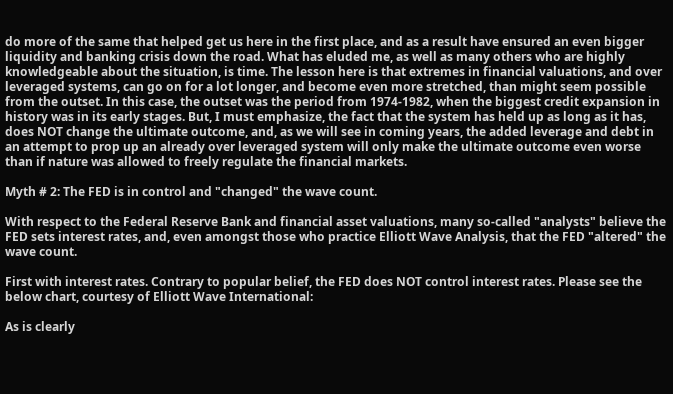do more of the same that helped get us here in the first place, and as a result have ensured an even bigger liquidity and banking crisis down the road. What has eluded me, as well as many others who are highly knowledgeable about the situation, is time. The lesson here is that extremes in financial valuations, and over leveraged systems, can go on for a lot longer, and become even more stretched, than might seem possible from the outset. In this case, the outset was the period from 1974-1982, when the biggest credit expansion in history was in its early stages. But, I must emphasize, the fact that the system has held up as long as it has, does NOT change the ultimate outcome, and, as we will see in coming years, the added leverage and debt in an attempt to prop up an already over leveraged system will only make the ultimate outcome even worse than if nature was allowed to freely regulate the financial markets.

Myth # 2: The FED is in control and "changed" the wave count.

With respect to the Federal Reserve Bank and financial asset valuations, many so-called "analysts" believe the FED sets interest rates, and, even amongst those who practice Elliott Wave Analysis, that the FED "altered" the wave count.

First with interest rates. Contrary to popular belief, the FED does NOT control interest rates. Please see the below chart, courtesy of Elliott Wave International:

As is clearly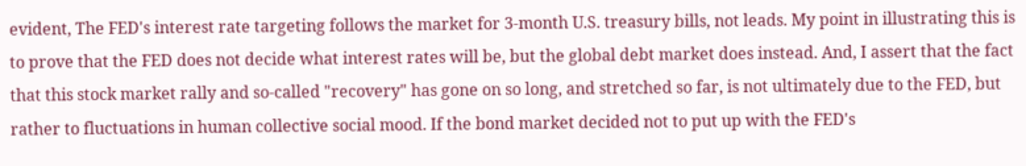evident, The FED's interest rate targeting follows the market for 3-month U.S. treasury bills, not leads. My point in illustrating this is to prove that the FED does not decide what interest rates will be, but the global debt market does instead. And, I assert that the fact that this stock market rally and so-called "recovery" has gone on so long, and stretched so far, is not ultimately due to the FED, but rather to fluctuations in human collective social mood. If the bond market decided not to put up with the FED's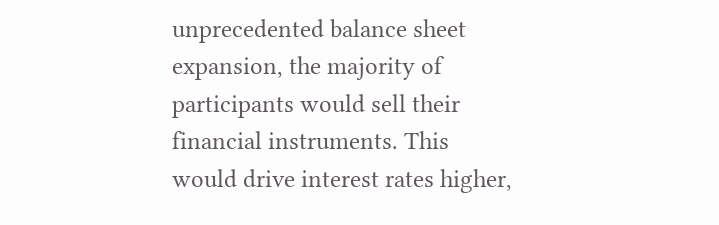unprecedented balance sheet expansion, the majority of participants would sell their financial instruments. This would drive interest rates higher,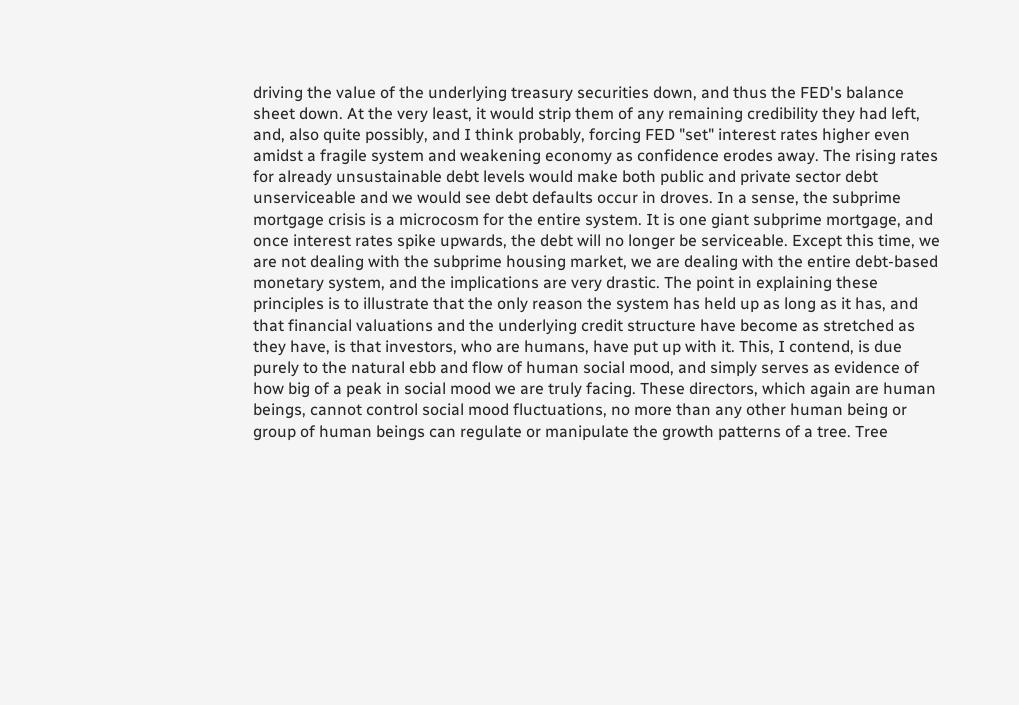driving the value of the underlying treasury securities down, and thus the FED's balance sheet down. At the very least, it would strip them of any remaining credibility they had left, and, also quite possibly, and I think probably, forcing FED "set" interest rates higher even amidst a fragile system and weakening economy as confidence erodes away. The rising rates for already unsustainable debt levels would make both public and private sector debt unserviceable and we would see debt defaults occur in droves. In a sense, the subprime mortgage crisis is a microcosm for the entire system. It is one giant subprime mortgage, and once interest rates spike upwards, the debt will no longer be serviceable. Except this time, we are not dealing with the subprime housing market, we are dealing with the entire debt-based monetary system, and the implications are very drastic. The point in explaining these principles is to illustrate that the only reason the system has held up as long as it has, and that financial valuations and the underlying credit structure have become as stretched as they have, is that investors, who are humans, have put up with it. This, I contend, is due purely to the natural ebb and flow of human social mood, and simply serves as evidence of how big of a peak in social mood we are truly facing. These directors, which again are human beings, cannot control social mood fluctuations, no more than any other human being or group of human beings can regulate or manipulate the growth patterns of a tree. Tree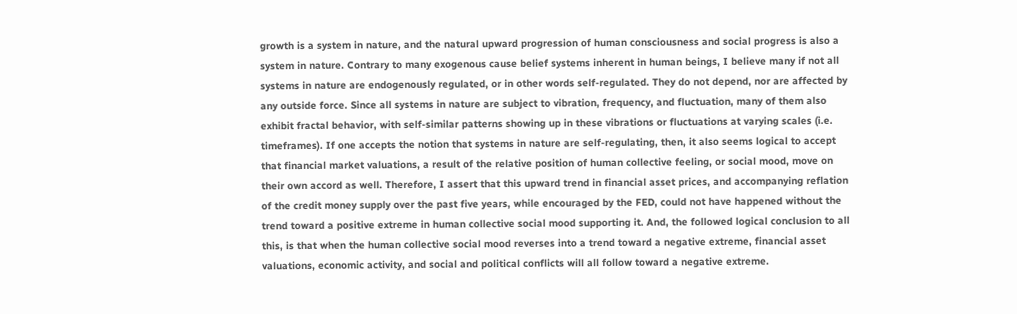growth is a system in nature, and the natural upward progression of human consciousness and social progress is also a system in nature. Contrary to many exogenous cause belief systems inherent in human beings, I believe many if not all systems in nature are endogenously regulated, or in other words self-regulated. They do not depend, nor are affected by any outside force. Since all systems in nature are subject to vibration, frequency, and fluctuation, many of them also exhibit fractal behavior, with self-similar patterns showing up in these vibrations or fluctuations at varying scales (i.e. timeframes). If one accepts the notion that systems in nature are self-regulating, then, it also seems logical to accept that financial market valuations, a result of the relative position of human collective feeling, or social mood, move on their own accord as well. Therefore, I assert that this upward trend in financial asset prices, and accompanying reflation of the credit money supply over the past five years, while encouraged by the FED, could not have happened without the trend toward a positive extreme in human collective social mood supporting it. And, the followed logical conclusion to all this, is that when the human collective social mood reverses into a trend toward a negative extreme, financial asset valuations, economic activity, and social and political conflicts will all follow toward a negative extreme.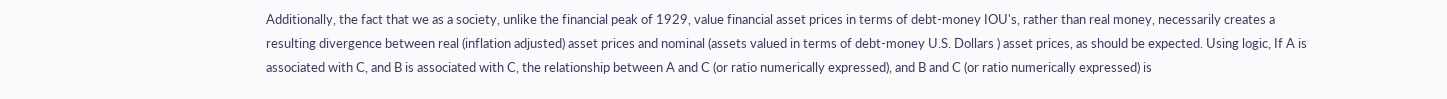Additionally, the fact that we as a society, unlike the financial peak of 1929, value financial asset prices in terms of debt-money IOU's, rather than real money, necessarily creates a resulting divergence between real (inflation adjusted) asset prices and nominal (assets valued in terms of debt-money U.S. Dollars ) asset prices, as should be expected. Using logic, If A is associated with C, and B is associated with C, the relationship between A and C (or ratio numerically expressed), and B and C (or ratio numerically expressed) is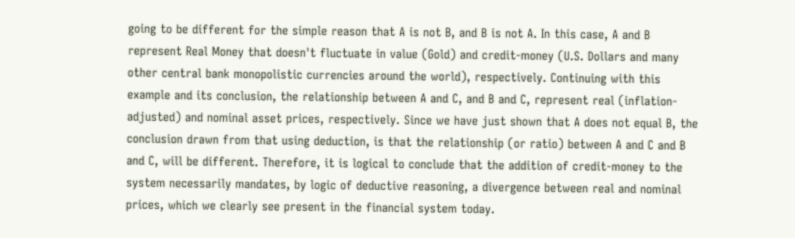going to be different for the simple reason that A is not B, and B is not A. In this case, A and B represent Real Money that doesn't fluctuate in value (Gold) and credit-money (U.S. Dollars and many other central bank monopolistic currencies around the world), respectively. Continuing with this example and its conclusion, the relationship between A and C, and B and C, represent real (inflation-adjusted) and nominal asset prices, respectively. Since we have just shown that A does not equal B, the conclusion drawn from that using deduction, is that the relationship (or ratio) between A and C and B and C, will be different. Therefore, it is logical to conclude that the addition of credit-money to the system necessarily mandates, by logic of deductive reasoning, a divergence between real and nominal prices, which we clearly see present in the financial system today.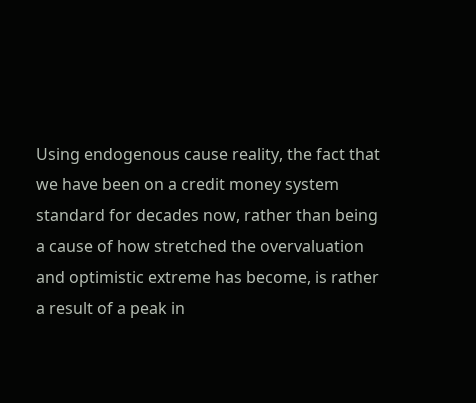Using endogenous cause reality, the fact that we have been on a credit money system standard for decades now, rather than being a cause of how stretched the overvaluation and optimistic extreme has become, is rather a result of a peak in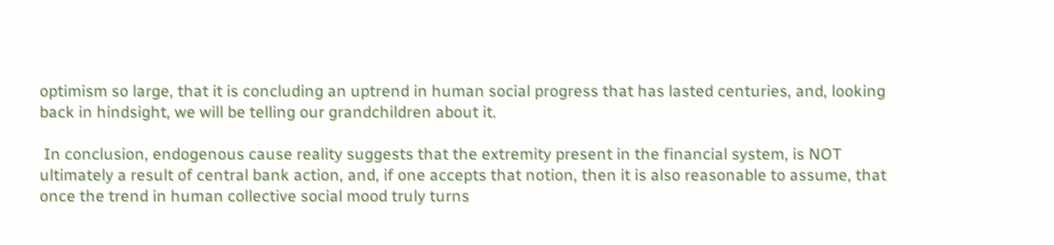optimism so large, that it is concluding an uptrend in human social progress that has lasted centuries, and, looking back in hindsight, we will be telling our grandchildren about it.

 In conclusion, endogenous cause reality suggests that the extremity present in the financial system, is NOT ultimately a result of central bank action, and, if one accepts that notion, then it is also reasonable to assume, that once the trend in human collective social mood truly turns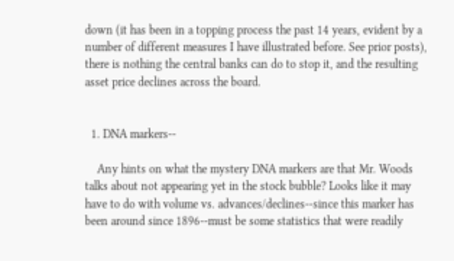down (it has been in a topping process the past 14 years, evident by a number of different measures I have illustrated before. See prior posts), there is nothing the central banks can do to stop it, and the resulting asset price declines across the board.


  1. DNA markers--

    Any hints on what the mystery DNA markers are that Mr. Woods talks about not appearing yet in the stock bubble? Looks like it may have to do with volume vs. advances/declines--since this marker has been around since 1896--must be some statistics that were readily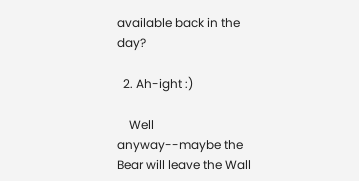available back in the day?

  2. Ah-ight :)

    Well anyway--maybe the Bear will leave the Wall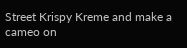Street Krispy Kreme and make a cameo on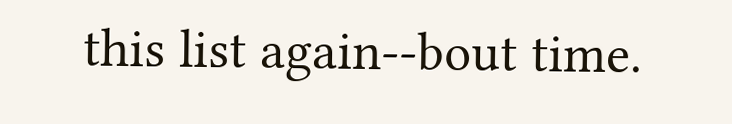this list again--bout time.